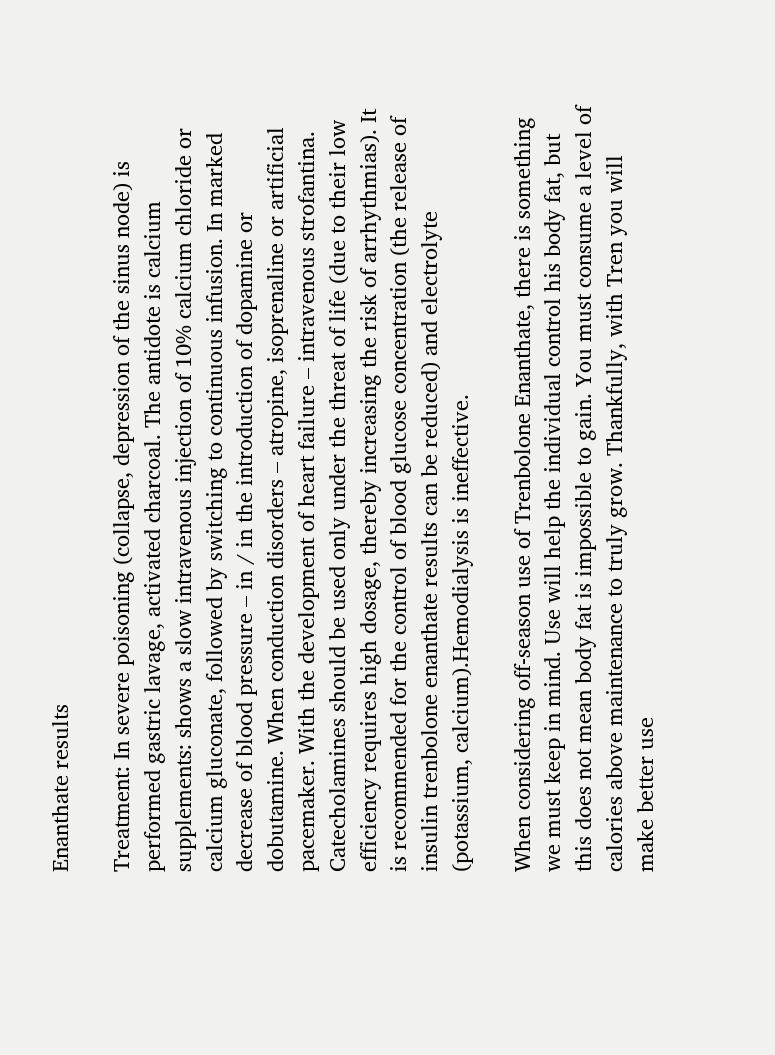Enanthate results

Treatment: In severe poisoning (collapse, depression of the sinus node) is performed gastric lavage, activated charcoal. The antidote is calcium supplements: shows a slow intravenous injection of 10% calcium chloride or calcium gluconate, followed by switching to continuous infusion. In marked decrease of blood pressure – in / in the introduction of dopamine or dobutamine. When conduction disorders – atropine, isoprenaline or artificial pacemaker. With the development of heart failure – intravenous strofantina. Catecholamines should be used only under the threat of life (due to their low efficiency requires high dosage, thereby increasing the risk of arrhythmias). It is recommended for the control of blood glucose concentration (the release of insulin trenbolone enanthate results can be reduced) and electrolyte (potassium, calcium).Hemodialysis is ineffective.

When considering off-season use of Trenbolone Enanthate, there is something we must keep in mind. Use will help the individual control his body fat, but this does not mean body fat is impossible to gain. You must consume a level of calories above maintenance to truly grow. Thankfully, with Tren you will make better use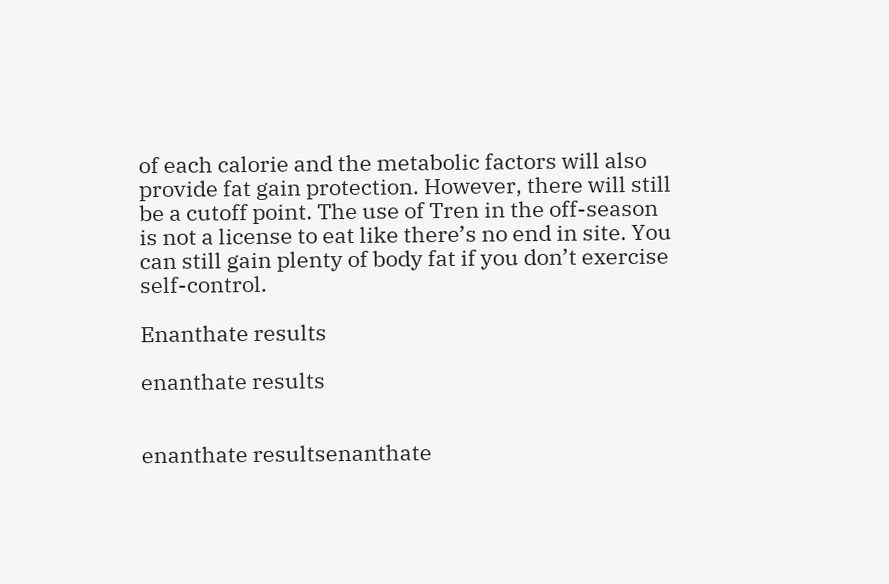of each calorie and the metabolic factors will also provide fat gain protection. However, there will still be a cutoff point. The use of Tren in the off-season is not a license to eat like there’s no end in site. You can still gain plenty of body fat if you don’t exercise self-control.

Enanthate results

enanthate results


enanthate resultsenanthate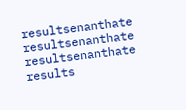resultsenanthate resultsenanthate resultsenanthate results